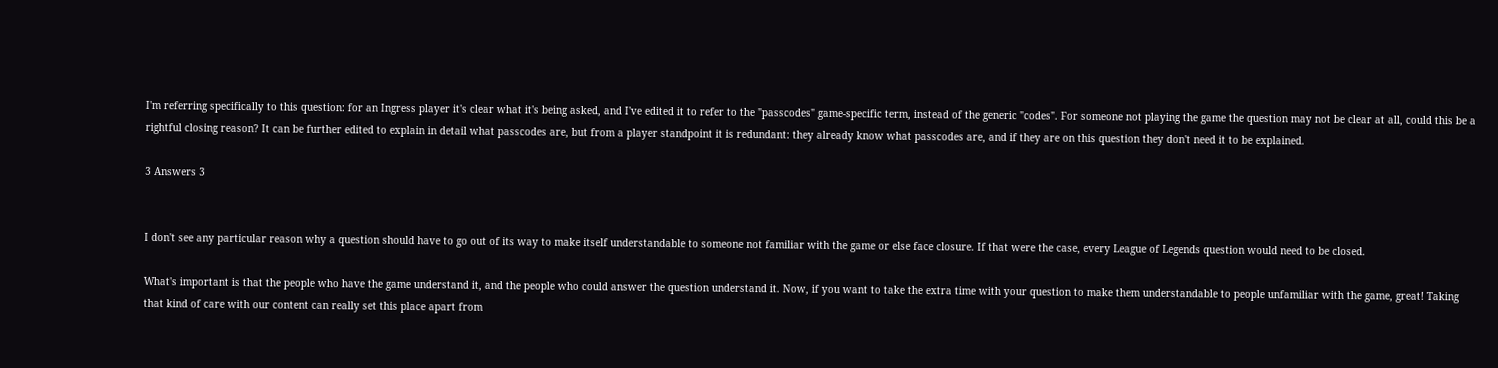I'm referring specifically to this question: for an Ingress player it's clear what it's being asked, and I've edited it to refer to the "passcodes" game-specific term, instead of the generic "codes". For someone not playing the game the question may not be clear at all, could this be a rightful closing reason? It can be further edited to explain in detail what passcodes are, but from a player standpoint it is redundant: they already know what passcodes are, and if they are on this question they don't need it to be explained.

3 Answers 3


I don't see any particular reason why a question should have to go out of its way to make itself understandable to someone not familiar with the game or else face closure. If that were the case, every League of Legends question would need to be closed.

What's important is that the people who have the game understand it, and the people who could answer the question understand it. Now, if you want to take the extra time with your question to make them understandable to people unfamiliar with the game, great! Taking that kind of care with our content can really set this place apart from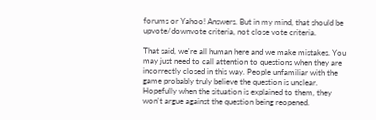forums or Yahoo! Answers. But in my mind, that should be upvote/downvote criteria, not close vote criteria.

That said, we're all human here and we make mistakes. You may just need to call attention to questions when they are incorrectly closed in this way. People unfamiliar with the game probably truly believe the question is unclear. Hopefully when the situation is explained to them, they won't argue against the question being reopened.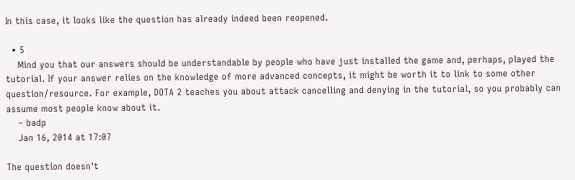In this case, it looks like the question has already indeed been reopened.

  • 5
    Mind you that our answers should be understandable by people who have just installed the game and, perhaps, played the tutorial. If your answer relies on the knowledge of more advanced concepts, it might be worth it to link to some other question/resource. For example, DOTA 2 teaches you about attack cancelling and denying in the tutorial, so you probably can assume most people know about it.
    – badp
    Jan 16, 2014 at 17:07

The question doesn't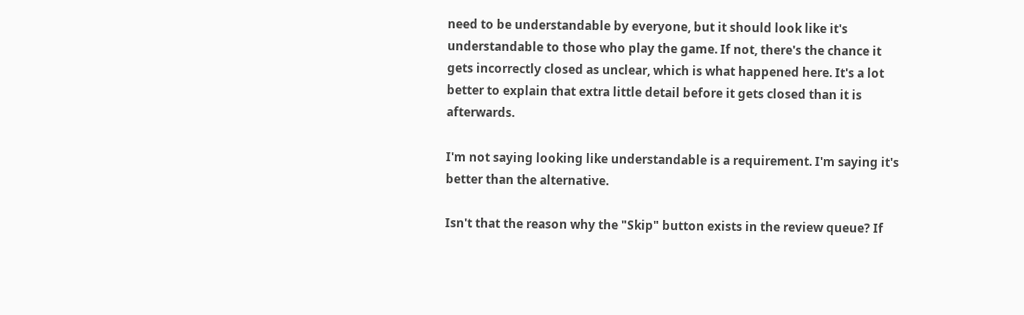need to be understandable by everyone, but it should look like it's understandable to those who play the game. If not, there's the chance it gets incorrectly closed as unclear, which is what happened here. It's a lot better to explain that extra little detail before it gets closed than it is afterwards.

I'm not saying looking like understandable is a requirement. I'm saying it's better than the alternative.

Isn't that the reason why the "Skip" button exists in the review queue? If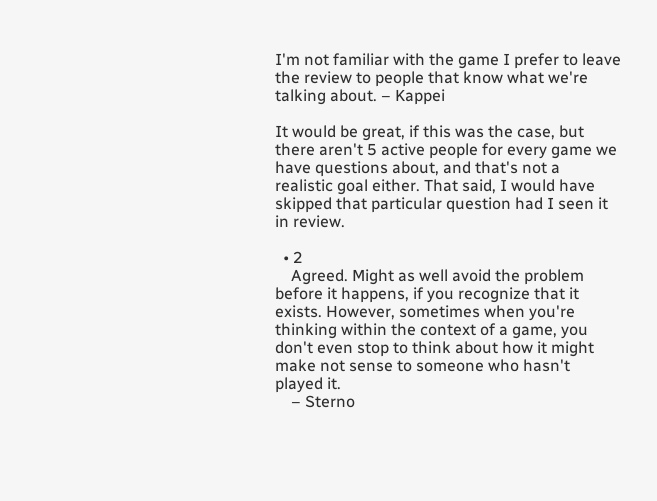I'm not familiar with the game I prefer to leave the review to people that know what we're talking about. – Kappei

It would be great, if this was the case, but there aren't 5 active people for every game we have questions about, and that's not a realistic goal either. That said, I would have skipped that particular question had I seen it in review.

  • 2
    Agreed. Might as well avoid the problem before it happens, if you recognize that it exists. However, sometimes when you're thinking within the context of a game, you don't even stop to think about how it might make not sense to someone who hasn't played it.
    – Sterno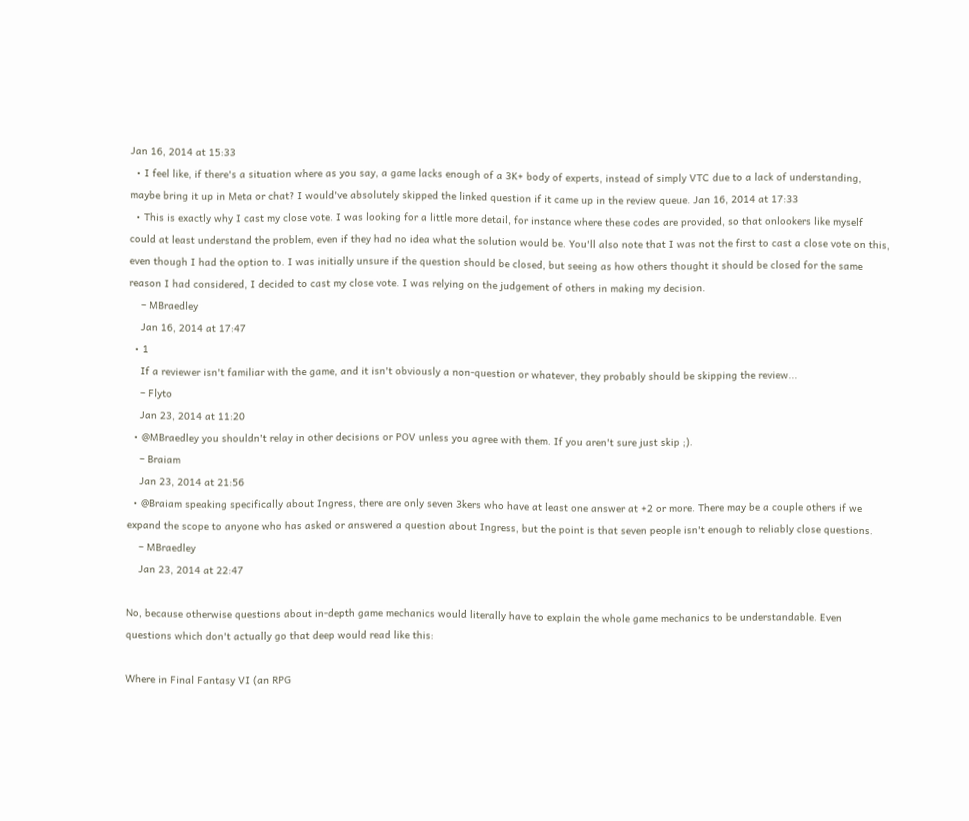Jan 16, 2014 at 15:33
  • I feel like, if there's a situation where as you say, a game lacks enough of a 3K+ body of experts, instead of simply VTC due to a lack of understanding, maybe bring it up in Meta or chat? I would've absolutely skipped the linked question if it came up in the review queue. Jan 16, 2014 at 17:33
  • This is exactly why I cast my close vote. I was looking for a little more detail, for instance where these codes are provided, so that onlookers like myself could at least understand the problem, even if they had no idea what the solution would be. You'll also note that I was not the first to cast a close vote on this, even though I had the option to. I was initially unsure if the question should be closed, but seeing as how others thought it should be closed for the same reason I had considered, I decided to cast my close vote. I was relying on the judgement of others in making my decision.
    – MBraedley
    Jan 16, 2014 at 17:47
  • 1
    If a reviewer isn't familiar with the game, and it isn't obviously a non-question or whatever, they probably should be skipping the review...
    – Flyto
    Jan 23, 2014 at 11:20
  • @MBraedley you shouldn't relay in other decisions or POV unless you agree with them. If you aren't sure just skip ;).
    – Braiam
    Jan 23, 2014 at 21:56
  • @Braiam speaking specifically about Ingress, there are only seven 3kers who have at least one answer at +2 or more. There may be a couple others if we expand the scope to anyone who has asked or answered a question about Ingress, but the point is that seven people isn't enough to reliably close questions.
    – MBraedley
    Jan 23, 2014 at 22:47

No, because otherwise questions about in-depth game mechanics would literally have to explain the whole game mechanics to be understandable. Even questions which don't actually go that deep would read like this:

Where in Final Fantasy VI (an RPG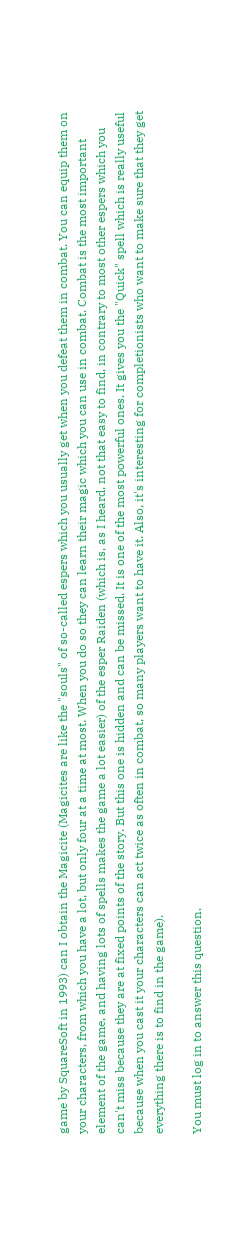game by SquareSoft in 1993) can I obtain the Magicite (Magicites are like the "souls" of so-called espers which you usually get when you defeat them in combat. You can equip them on your characters, from which you have a lot, but only four at a time at most. When you do so they can learn their magic which you can use in combat. Combat is the most important element of the game, and having lots of spells makes the game a lot easier) of the esper Raiden (which is, as I heard, not that easy to find, in contrary to most other espers which you can't miss because they are at fixed points of the story. But this one is hidden and can be missed. It is one of the most powerful ones. It gives you the "Quick" spell which is really useful because when you cast it your characters can act twice as often in combat, so many players want to have it. Also, it's interesting for completionists who want to make sure that they get everything there is to find in the game).

You must log in to answer this question.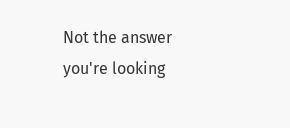Not the answer you're looking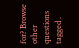for? Browse other questions tagged .